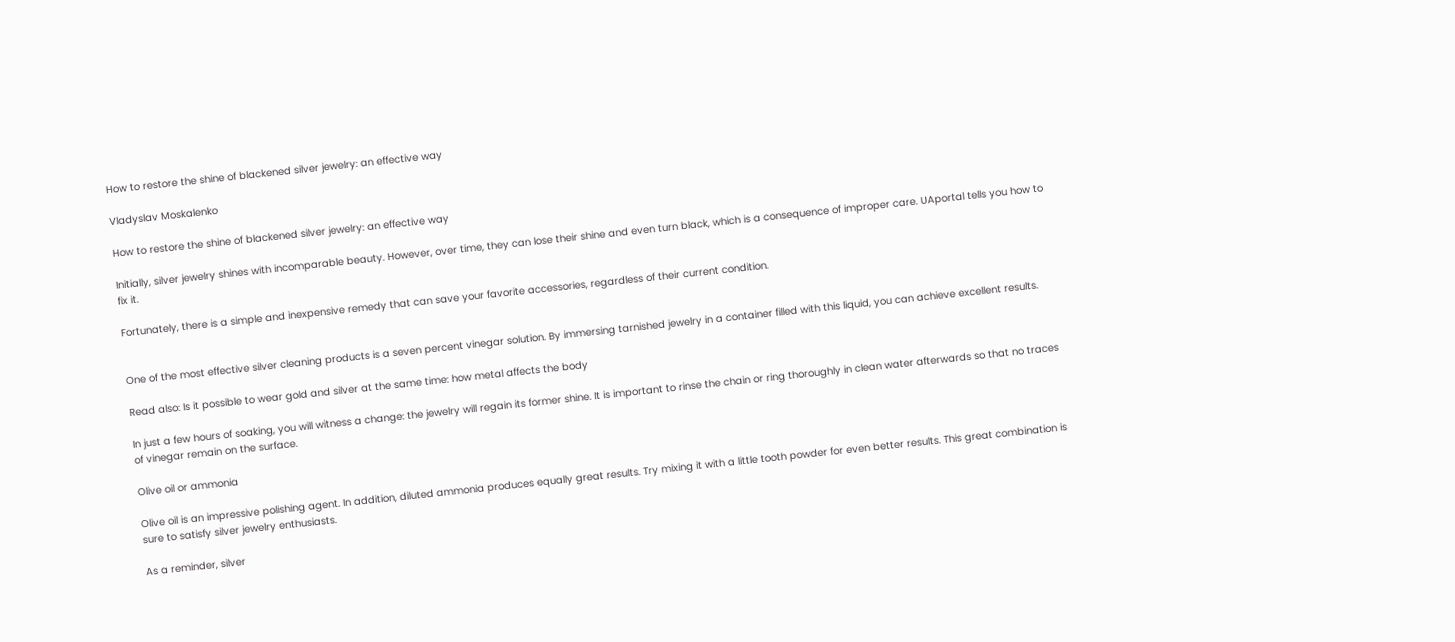How to restore the shine of blackened silver jewelry: an effective way

Vladyslav Moskalenko

How to restore the shine of blackened silver jewelry: an effective way

Initially, silver jewelry shines with incomparable beauty. However, over time, they can lose their shine and even turn black, which is a consequence of improper care. UAportal tells you how to fix it.

Fortunately, there is a simple and inexpensive remedy that can save your favorite accessories, regardless of their current condition.


One of the most effective silver cleaning products is a seven percent vinegar solution. By immersing tarnished jewelry in a container filled with this liquid, you can achieve excellent results.

Read also: Is it possible to wear gold and silver at the same time: how metal affects the body

In just a few hours of soaking, you will witness a change: the jewelry will regain its former shine. It is important to rinse the chain or ring thoroughly in clean water afterwards so that no traces of vinegar remain on the surface.

Olive oil or ammonia

Olive oil is an impressive polishing agent. In addition, diluted ammonia produces equally great results. Try mixing it with a little tooth powder for even better results. This great combination is sure to satisfy silver jewelry enthusiasts.

As a reminder, silver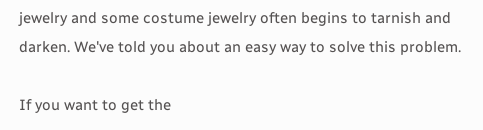jewelry and some costume jewelry often begins to tarnish and darken. We've told you about an easy way to solve this problem.

If you want to get the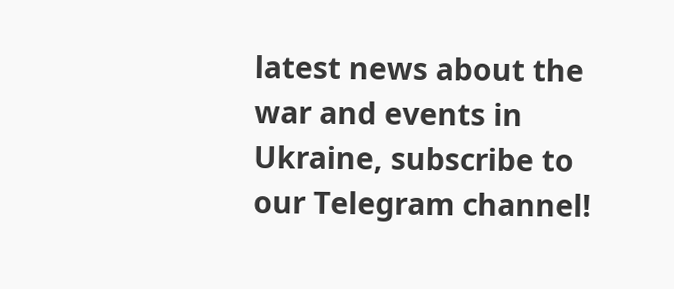latest news about the war and events in Ukraine, subscribe to our Telegram channel!